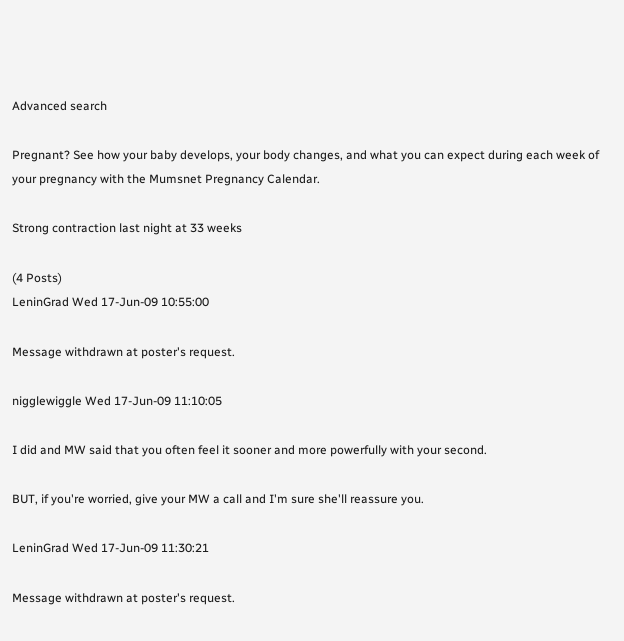Advanced search

Pregnant? See how your baby develops, your body changes, and what you can expect during each week of your pregnancy with the Mumsnet Pregnancy Calendar.

Strong contraction last night at 33 weeks

(4 Posts)
LeninGrad Wed 17-Jun-09 10:55:00

Message withdrawn at poster's request.

nigglewiggle Wed 17-Jun-09 11:10:05

I did and MW said that you often feel it sooner and more powerfully with your second.

BUT, if you're worried, give your MW a call and I'm sure she'll reassure you.

LeninGrad Wed 17-Jun-09 11:30:21

Message withdrawn at poster's request.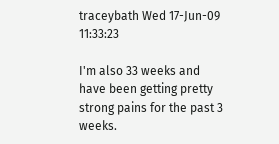traceybath Wed 17-Jun-09 11:33:23

I'm also 33 weeks and have been getting pretty strong pains for the past 3 weeks.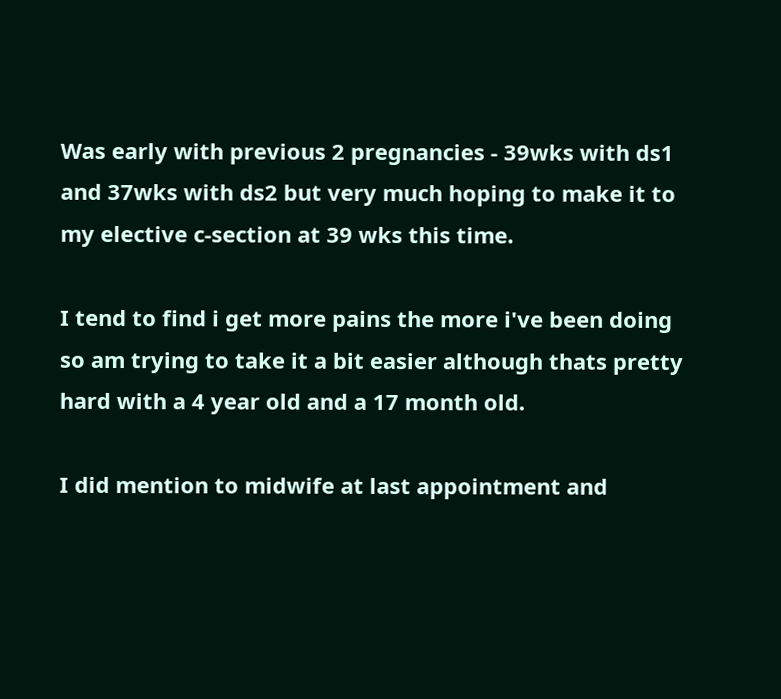Was early with previous 2 pregnancies - 39wks with ds1 and 37wks with ds2 but very much hoping to make it to my elective c-section at 39 wks this time.

I tend to find i get more pains the more i've been doing so am trying to take it a bit easier although thats pretty hard with a 4 year old and a 17 month old.

I did mention to midwife at last appointment and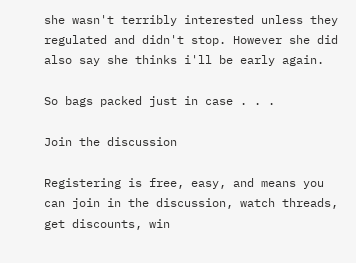she wasn't terribly interested unless they regulated and didn't stop. However she did also say she thinks i'll be early again.

So bags packed just in case . . .

Join the discussion

Registering is free, easy, and means you can join in the discussion, watch threads, get discounts, win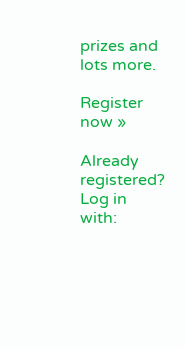prizes and lots more.

Register now »

Already registered? Log in with: